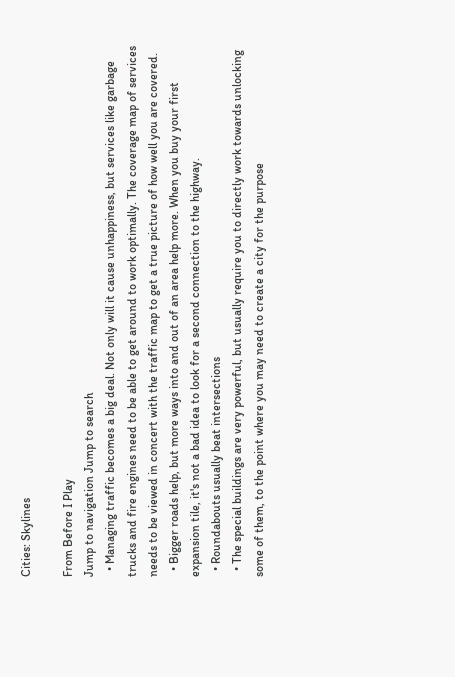Cities: Skylines

From Before I Play
Jump to navigation Jump to search
  • Managing traffic becomes a big deal. Not only will it cause unhappiness, but services like garbage trucks and fire engines need to be able to get around to work optimally. The coverage map of services needs to be viewed in concert with the traffic map to get a true picture of how well you are covered.
  • Bigger roads help, but more ways into and out of an area help more. When you buy your first expansion tile, it's not a bad idea to look for a second connection to the highway.
  • Roundabouts usually beat intersections
  • The special buildings are very powerful, but usually require you to directly work towards unlocking some of them, to the point where you may need to create a city for the purpose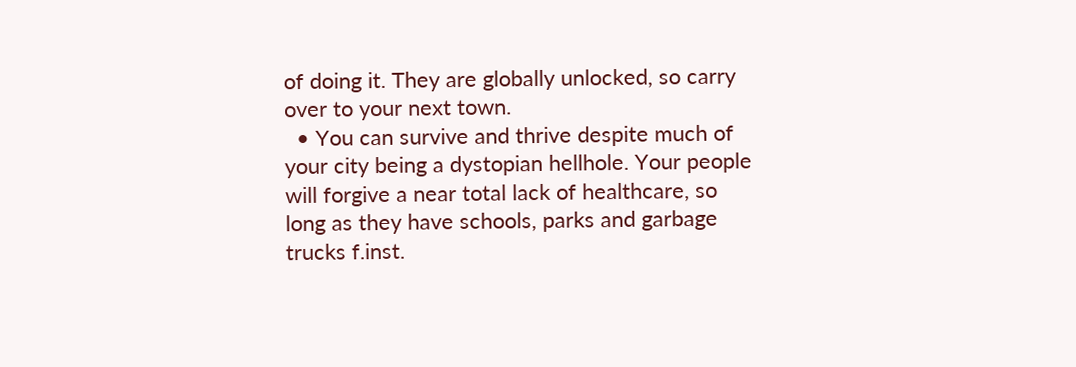of doing it. They are globally unlocked, so carry over to your next town.
  • You can survive and thrive despite much of your city being a dystopian hellhole. Your people will forgive a near total lack of healthcare, so long as they have schools, parks and garbage trucks f.inst.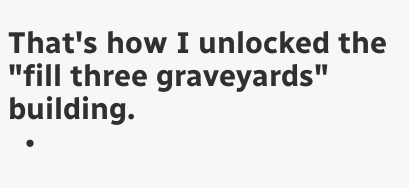That's how I unlocked the "fill three graveyards" building.
  •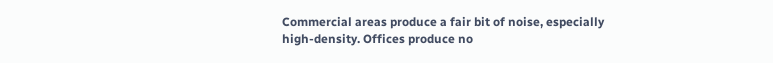Commercial areas produce a fair bit of noise, especially high-density. Offices produce no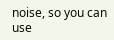noise, so you can use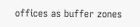offices as buffer zones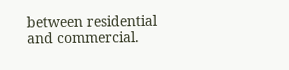between residential and commercial.